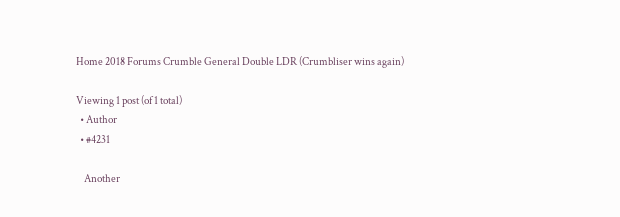Home 2018 Forums Crumble General Double LDR (Crumbliser wins again)

Viewing 1 post (of 1 total)
  • Author
  • #4231

    Another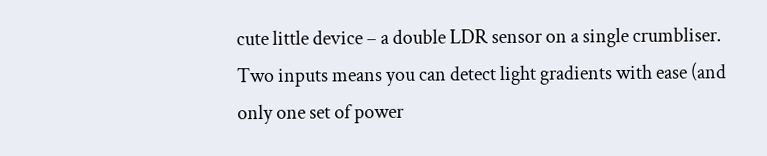cute little device – a double LDR sensor on a single crumbliser. Two inputs means you can detect light gradients with ease (and only one set of power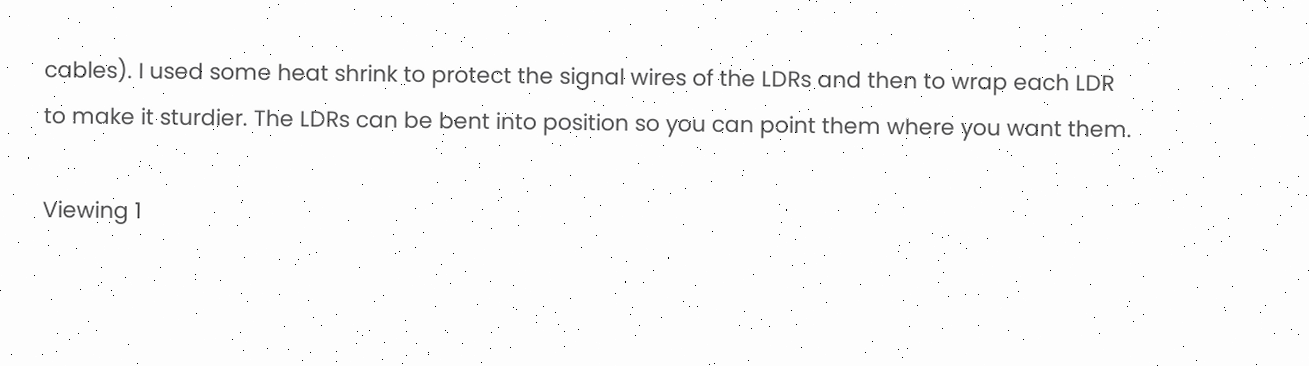cables). I used some heat shrink to protect the signal wires of the LDRs and then to wrap each LDR to make it sturdier. The LDRs can be bent into position so you can point them where you want them.

Viewing 1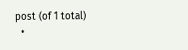post (of 1 total)
  •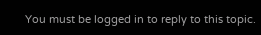You must be logged in to reply to this topic.